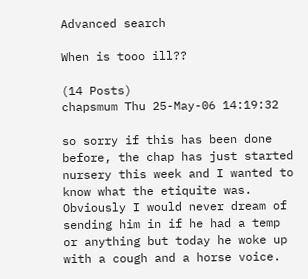Advanced search

When is tooo ill??

(14 Posts)
chapsmum Thu 25-May-06 14:19:32

so sorry if this has been done before, the chap has just started nursery this week and I wanted to know what the etiquite was.
Obviously I would never dream of sending him in if he had a temp or anything but today he woke up with a cough and a horse voice.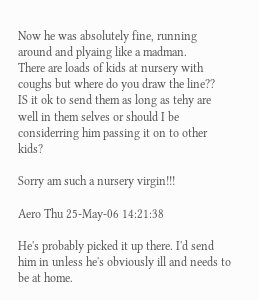Now he was absolutely fine, running around and plyaing like a madman.
There are loads of kids at nursery with coughs but where do you draw the line??
IS it ok to send them as long as tehy are well in them selves or should I be considerring him passing it on to other kids?

Sorry am such a nursery virgin!!!

Aero Thu 25-May-06 14:21:38

He's probably picked it up there. I'd send him in unless he's obviously ill and needs to be at home.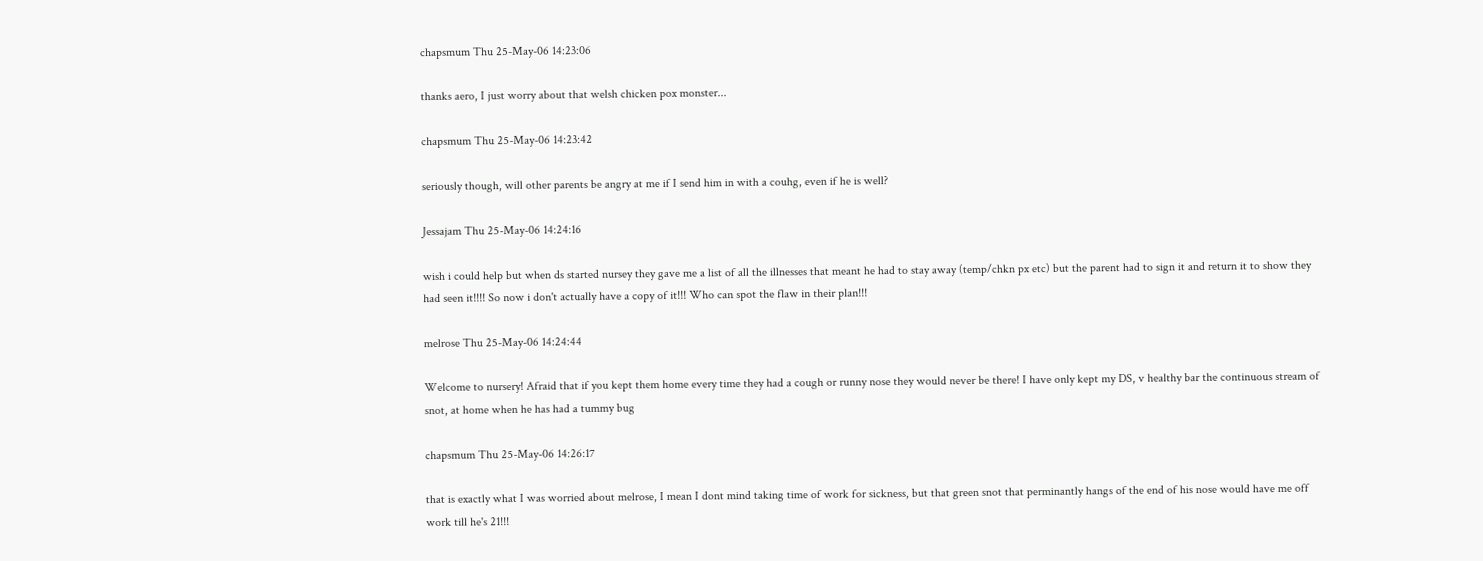chapsmum Thu 25-May-06 14:23:06

thanks aero, I just worry about that welsh chicken pox monster...

chapsmum Thu 25-May-06 14:23:42

seriously though, will other parents be angry at me if I send him in with a couhg, even if he is well?

Jessajam Thu 25-May-06 14:24:16

wish i could help but when ds started nursey they gave me a list of all the illnesses that meant he had to stay away (temp/chkn px etc) but the parent had to sign it and return it to show they had seen it!!!! So now i don't actually have a copy of it!!! Who can spot the flaw in their plan!!!

melrose Thu 25-May-06 14:24:44

Welcome to nursery! Afraid that if you kept them home every time they had a cough or runny nose they would never be there! I have only kept my DS, v healthy bar the continuous stream of snot, at home when he has had a tummy bug

chapsmum Thu 25-May-06 14:26:17

that is exactly what I was worried about melrose, I mean I dont mind taking time of work for sickness, but that green snot that perminantly hangs of the end of his nose would have me off work till he's 21!!!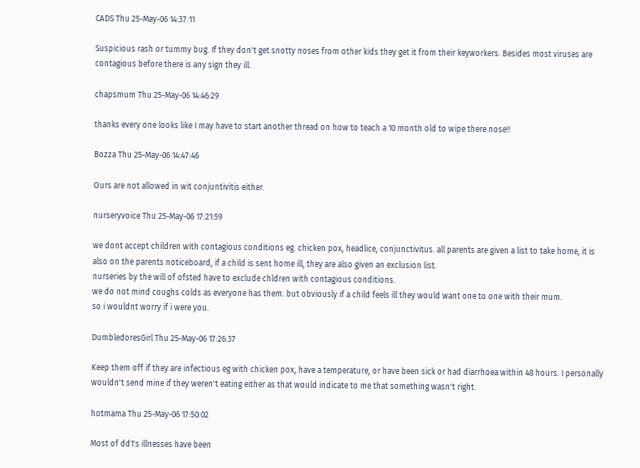CADS Thu 25-May-06 14:37:11

Suspicious rash or tummy bug. If they don't get snotty noses from other kids they get it from their keyworkers. Besides most viruses are contagious before there is any sign they ill.

chapsmum Thu 25-May-06 14:46:29

thanks every one looks like I may have to start another thread on how to teach a 10 month old to wipe there nose!!

Bozza Thu 25-May-06 14:47:46

Ours are not allowed in wit conjuntivitis either.

nurseryvoice Thu 25-May-06 17:21:59

we dont accept children with contagious conditions eg. chicken pox, headlice, conjunctivitus. all parents are given a list to take home, it is also on the parents noticeboard, if a child is sent home ill, they are also given an exclusion list.
nurseries by the will of ofsted have to exclude chldren with contagious conditions.
we do not mind coughs colds as everyone has them. but obviously if a child feels ill they would want one to one with their mum.
so i wouldnt worry if i were you.

DumbledoresGirl Thu 25-May-06 17:26:37

Keep them off if they are infectious eg with chicken pox, have a temperature, or have been sick or had diarrhoea within 48 hours. I personally wouldn't send mine if they weren't eating either as that would indicate to me that something wasn't right.

hotmama Thu 25-May-06 17:50:02

Most of dd1's illnesses have been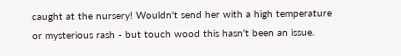caught at the nursery! Wouldn't send her with a high temperature or mysterious rash - but touch wood this hasn't been an issue.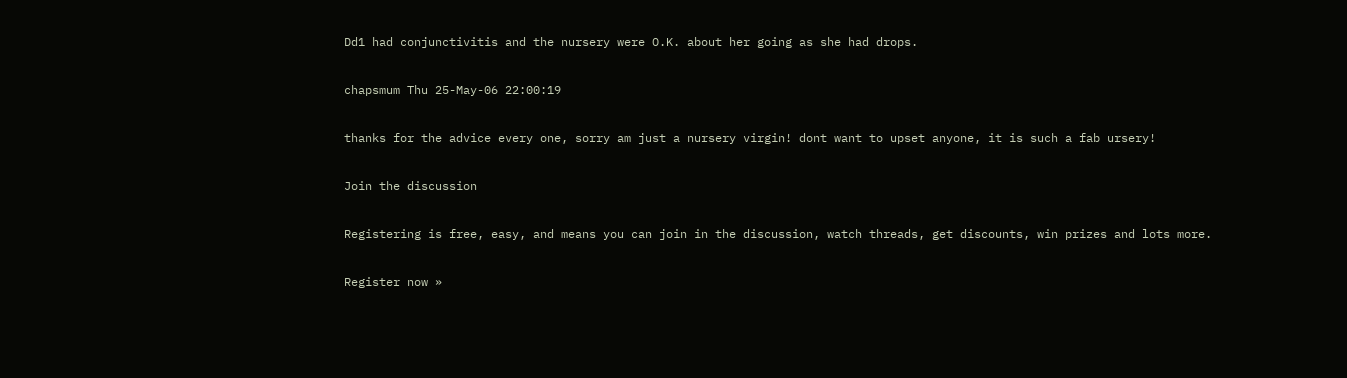Dd1 had conjunctivitis and the nursery were O.K. about her going as she had drops.

chapsmum Thu 25-May-06 22:00:19

thanks for the advice every one, sorry am just a nursery virgin! dont want to upset anyone, it is such a fab ursery!

Join the discussion

Registering is free, easy, and means you can join in the discussion, watch threads, get discounts, win prizes and lots more.

Register now »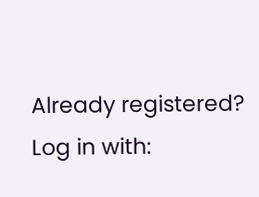Already registered? Log in with: